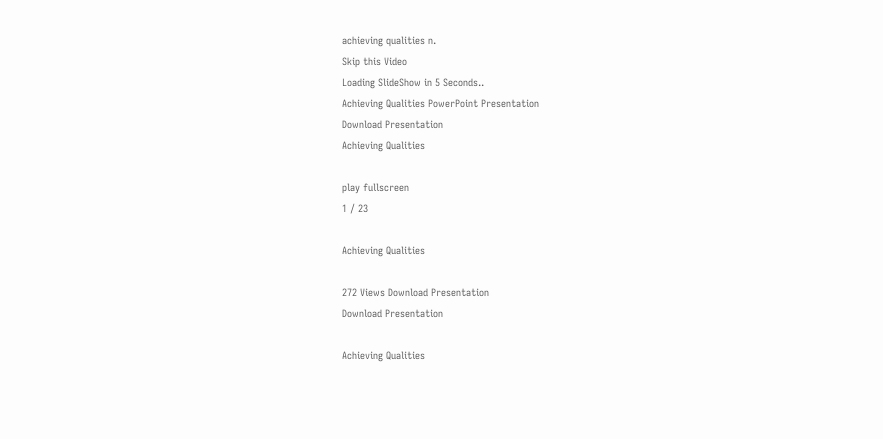achieving qualities n.
Skip this Video
Loading SlideShow in 5 Seconds..
Achieving Qualities PowerPoint Presentation
Download Presentation
Achieving Qualities

play fullscreen
1 / 23

Achieving Qualities

272 Views Download Presentation
Download Presentation

Achieving Qualities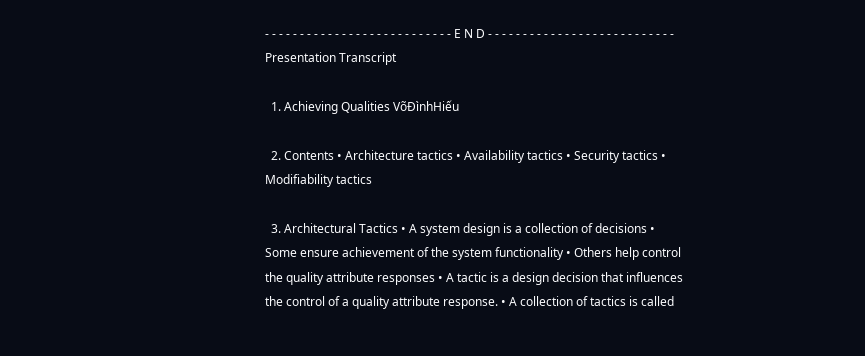- - - - - - - - - - - - - - - - - - - - - - - - - - - E N D - - - - - - - - - - - - - - - - - - - - - - - - - - -
Presentation Transcript

  1. Achieving Qualities VõĐìnhHiếu

  2. Contents • Architecture tactics • Availability tactics • Security tactics • Modifiability tactics

  3. Architectural Tactics • A system design is a collection of decisions • Some ensure achievement of the system functionality • Others help control the quality attribute responses • A tactic is a design decision that influences the control of a quality attribute response. • A collection of tactics is called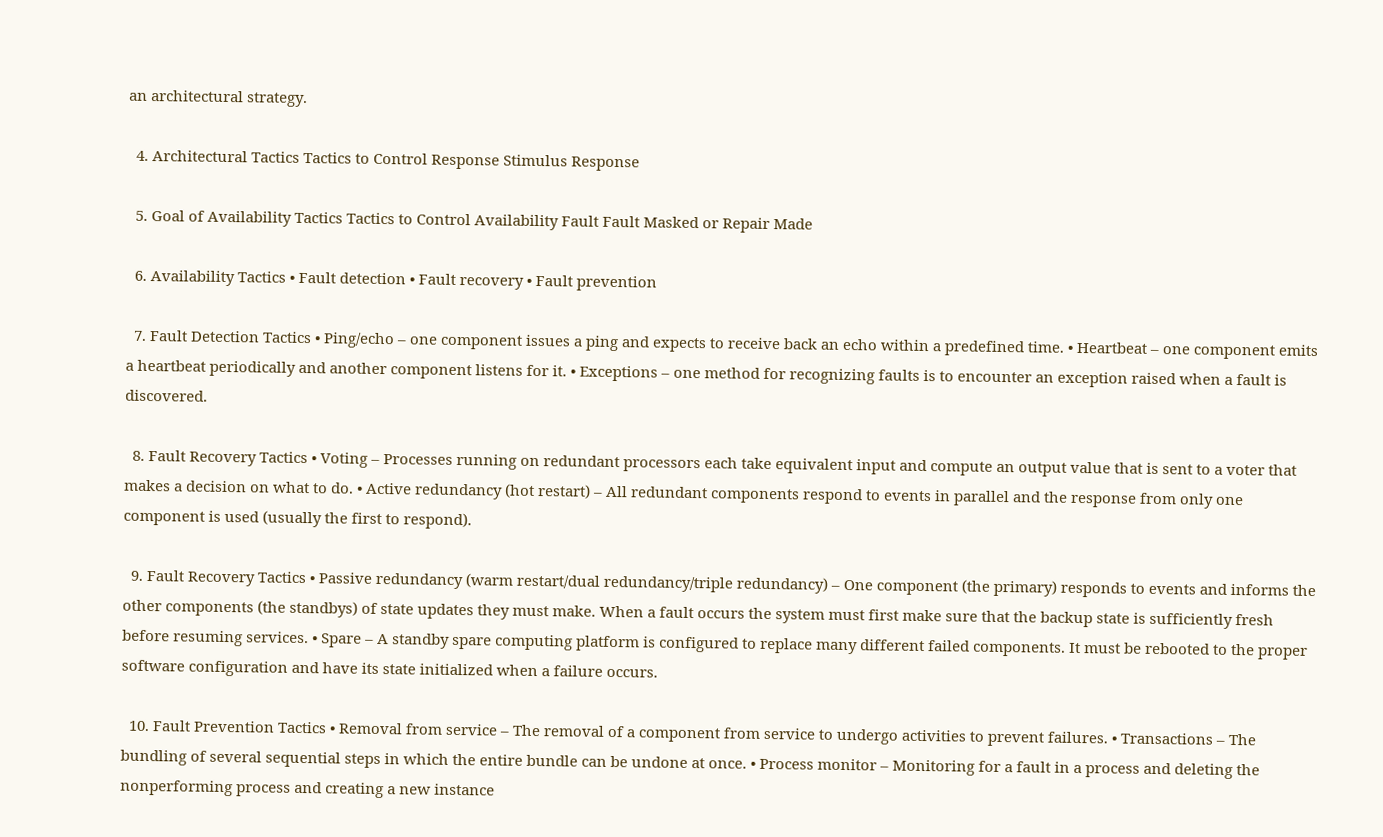an architectural strategy.

  4. Architectural Tactics Tactics to Control Response Stimulus Response

  5. Goal of Availability Tactics Tactics to Control Availability Fault Fault Masked or Repair Made

  6. Availability Tactics • Fault detection • Fault recovery • Fault prevention

  7. Fault Detection Tactics • Ping/echo – one component issues a ping and expects to receive back an echo within a predefined time. • Heartbeat – one component emits a heartbeat periodically and another component listens for it. • Exceptions – one method for recognizing faults is to encounter an exception raised when a fault is discovered.

  8. Fault Recovery Tactics • Voting – Processes running on redundant processors each take equivalent input and compute an output value that is sent to a voter that makes a decision on what to do. • Active redundancy (hot restart) – All redundant components respond to events in parallel and the response from only one component is used (usually the first to respond).

  9. Fault Recovery Tactics • Passive redundancy (warm restart/dual redundancy/triple redundancy) – One component (the primary) responds to events and informs the other components (the standbys) of state updates they must make. When a fault occurs the system must first make sure that the backup state is sufficiently fresh before resuming services. • Spare – A standby spare computing platform is configured to replace many different failed components. It must be rebooted to the proper software configuration and have its state initialized when a failure occurs.

  10. Fault Prevention Tactics • Removal from service – The removal of a component from service to undergo activities to prevent failures. • Transactions – The bundling of several sequential steps in which the entire bundle can be undone at once. • Process monitor – Monitoring for a fault in a process and deleting the nonperforming process and creating a new instance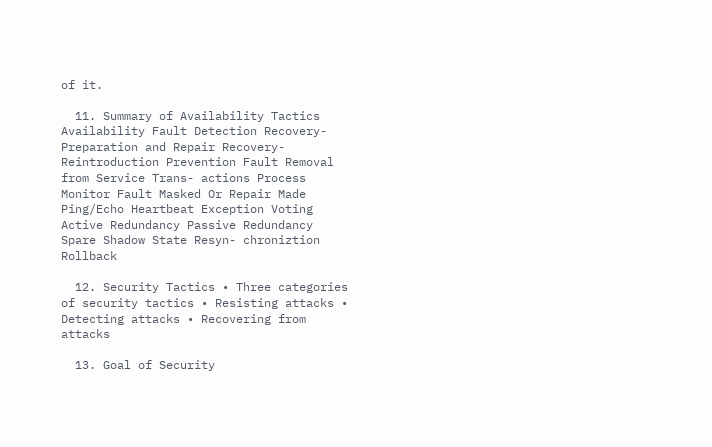of it.

  11. Summary of Availability Tactics Availability Fault Detection Recovery- Preparation and Repair Recovery- Reintroduction Prevention Fault Removal from Service Trans- actions Process Monitor Fault Masked Or Repair Made Ping/Echo Heartbeat Exception Voting Active Redundancy Passive Redundancy Spare Shadow State Resyn- chroniztion Rollback

  12. Security Tactics • Three categories of security tactics • Resisting attacks • Detecting attacks • Recovering from attacks

  13. Goal of Security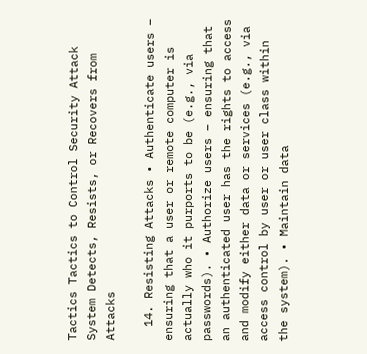Tactics Tactics to Control Security Attack System Detects, Resists, or Recovers from Attacks

  14. Resisting Attacks • Authenticate users – ensuring that a user or remote computer is actually who it purports to be (e.g., via passwords). • Authorize users – ensuring that an authenticated user has the rights to access and modify either data or services (e.g., via access control by user or user class within the system). • Maintain data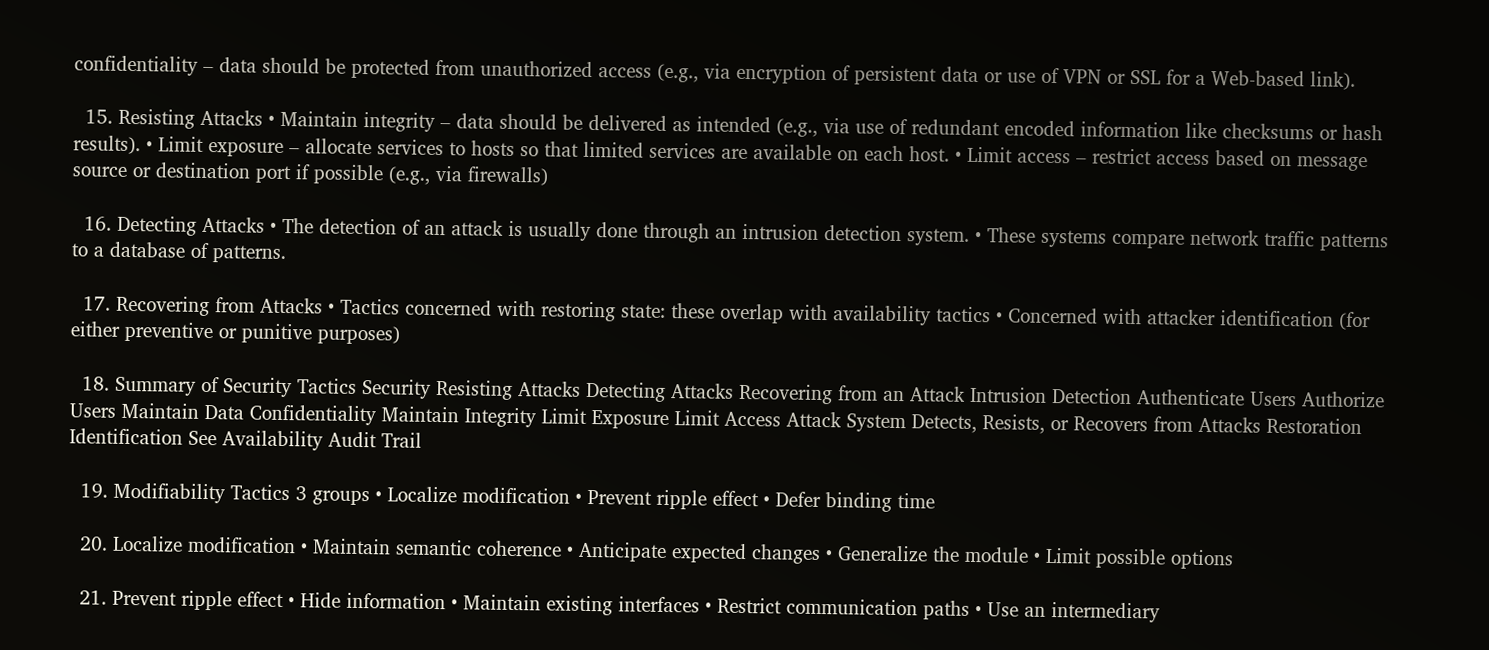confidentiality – data should be protected from unauthorized access (e.g., via encryption of persistent data or use of VPN or SSL for a Web-based link).

  15. Resisting Attacks • Maintain integrity – data should be delivered as intended (e.g., via use of redundant encoded information like checksums or hash results). • Limit exposure – allocate services to hosts so that limited services are available on each host. • Limit access – restrict access based on message source or destination port if possible (e.g., via firewalls)

  16. Detecting Attacks • The detection of an attack is usually done through an intrusion detection system. • These systems compare network traffic patterns to a database of patterns.

  17. Recovering from Attacks • Tactics concerned with restoring state: these overlap with availability tactics • Concerned with attacker identification (for either preventive or punitive purposes)

  18. Summary of Security Tactics Security Resisting Attacks Detecting Attacks Recovering from an Attack Intrusion Detection Authenticate Users Authorize Users Maintain Data Confidentiality Maintain Integrity Limit Exposure Limit Access Attack System Detects, Resists, or Recovers from Attacks Restoration Identification See Availability Audit Trail

  19. Modifiability Tactics 3 groups • Localize modification • Prevent ripple effect • Defer binding time

  20. Localize modification • Maintain semantic coherence • Anticipate expected changes • Generalize the module • Limit possible options

  21. Prevent ripple effect • Hide information • Maintain existing interfaces • Restrict communication paths • Use an intermediary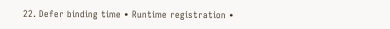22. Defer binding time • Runtime registration •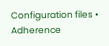Configuration files • Adherence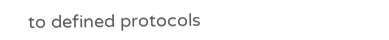to defined protocols